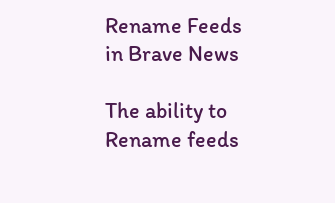Rename Feeds in Brave News

The ability to Rename feeds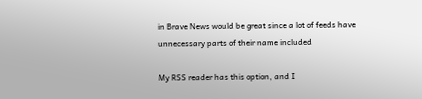in Brave News would be great since a lot of feeds have unnecessary parts of their name included

My RSS reader has this option, and I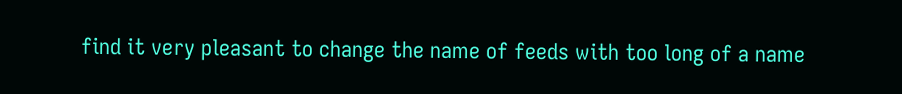find it very pleasant to change the name of feeds with too long of a name